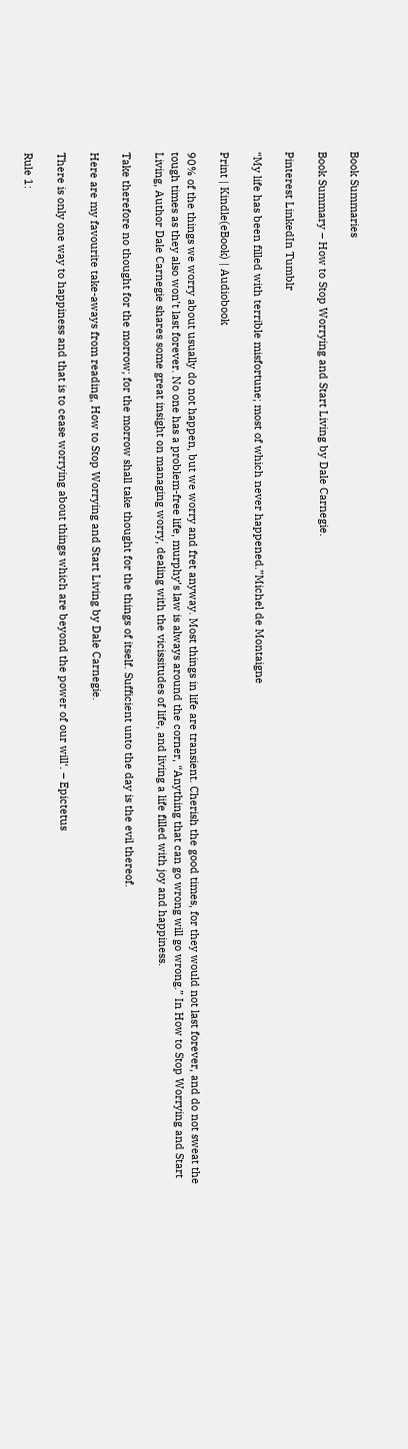Book Summaries

Book Summary – How to Stop Worrying and Start Living by Dale Carnegie.

Pinterest LinkedIn Tumblr

“My life has been filled with terrible misfortune; most of which never happened.”Michel de Montaigne

Print | Kindle(eBook) | Audiobook

90% of the things we worry about usually do not happen, but we worry and fret anyway. Most things in life are transient. Cherish the good times, for they would not last forever, and do not sweat the tough times as they also won’t last forever. No one has a problem-free life, murphy’s law is always around the corner, “Anything that can go wrong will go wrong.” In How to Stop Worrying and Start Living, Author Dale Carnegie shares some great insight on managing worry, dealing with the vicissitudes of life, and living a life filled with joy and happiness.

Take therefore no thought for the morrow; for the morrow shall take thought for the things of itself. Sufficient unto the day is the evil thereof.

Here are my favourite take-aways from reading, How to Stop Worrying and Start Living by Dale Carnegie.

There is only one way to happiness and that is to cease worrying about things which are beyond the power of our will‘. – Epictetus

Rule 1: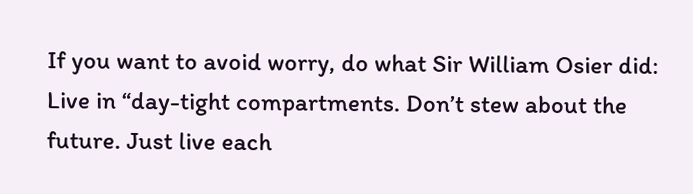If you want to avoid worry, do what Sir William Osier did: Live in “day-tight compartments. Don’t stew about the future. Just live each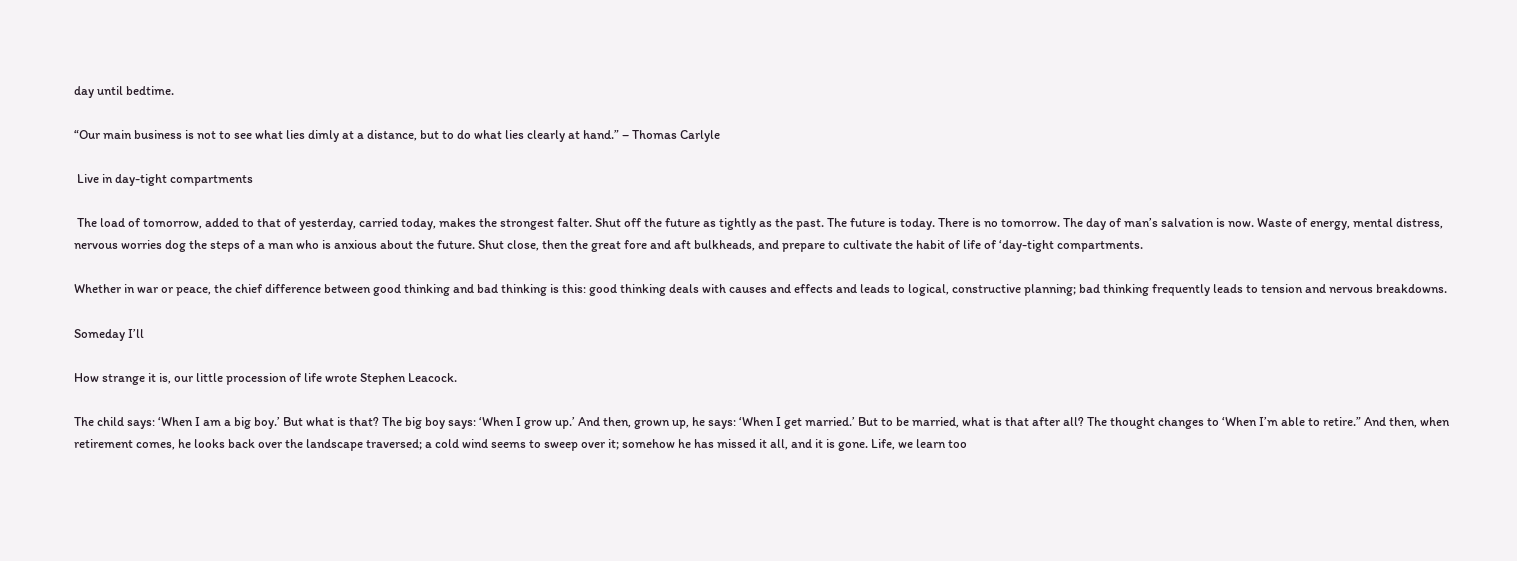day until bedtime.

“Our main business is not to see what lies dimly at a distance, but to do what lies clearly at hand.” – Thomas Carlyle

 Live in day-tight compartments

 The load of tomorrow, added to that of yesterday, carried today, makes the strongest falter. Shut off the future as tightly as the past. The future is today. There is no tomorrow. The day of man’s salvation is now. Waste of energy, mental distress, nervous worries dog the steps of a man who is anxious about the future. Shut close, then the great fore and aft bulkheads, and prepare to cultivate the habit of life of ‘day-tight compartments.

Whether in war or peace, the chief difference between good thinking and bad thinking is this: good thinking deals with causes and effects and leads to logical, constructive planning; bad thinking frequently leads to tension and nervous breakdowns.

Someday I’ll

How strange it is, our little procession of life wrote Stephen Leacock.

The child says: ‘When I am a big boy.’ But what is that? The big boy says: ‘When I grow up.’ And then, grown up, he says: ‘When I get married.’ But to be married, what is that after all? The thought changes to ‘When I’m able to retire.” And then, when retirement comes, he looks back over the landscape traversed; a cold wind seems to sweep over it; somehow he has missed it all, and it is gone. Life, we learn too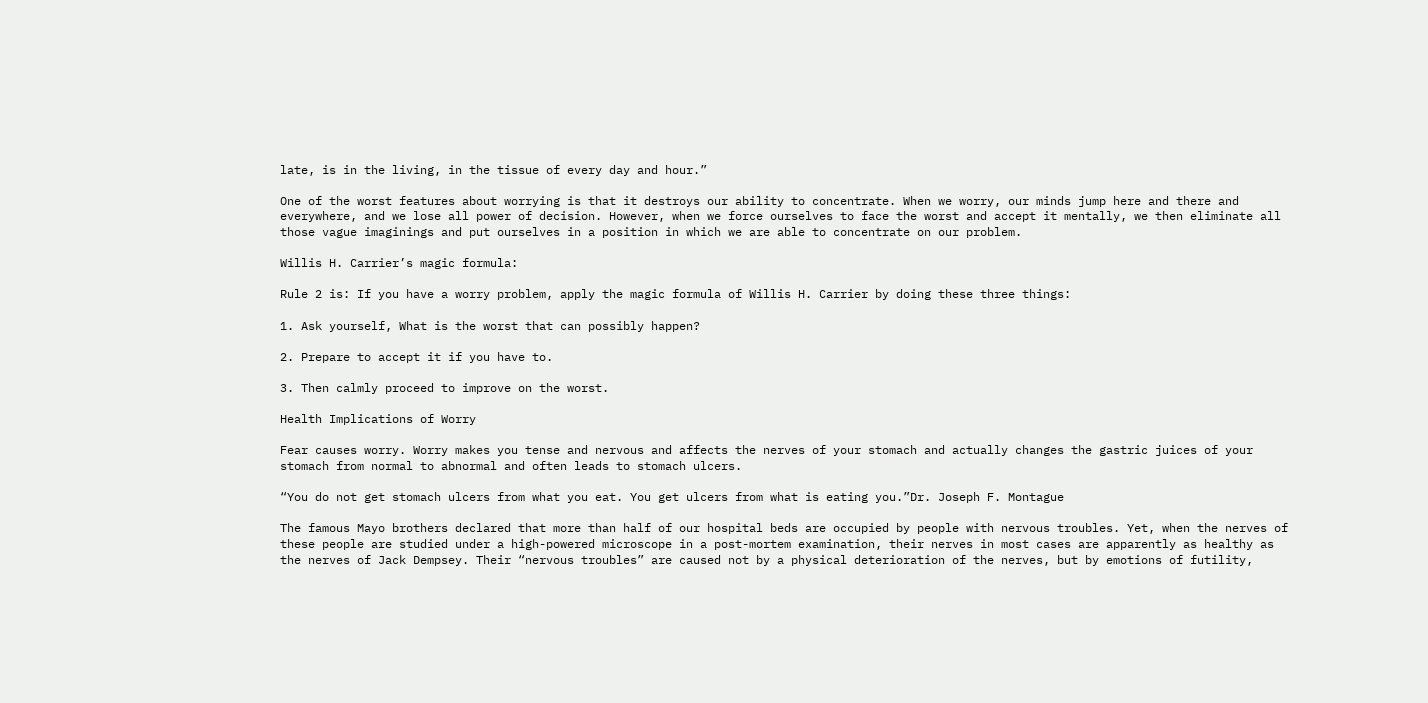late, is in the living, in the tissue of every day and hour.”

One of the worst features about worrying is that it destroys our ability to concentrate. When we worry, our minds jump here and there and everywhere, and we lose all power of decision. However, when we force ourselves to face the worst and accept it mentally, we then eliminate all those vague imaginings and put ourselves in a position in which we are able to concentrate on our problem.

Willis H. Carrier’s magic formula:

Rule 2 is: If you have a worry problem, apply the magic formula of Willis H. Carrier by doing these three things:

1. Ask yourself, What is the worst that can possibly happen?

2. Prepare to accept it if you have to.

3. Then calmly proceed to improve on the worst.

Health Implications of Worry

Fear causes worry. Worry makes you tense and nervous and affects the nerves of your stomach and actually changes the gastric juices of your stomach from normal to abnormal and often leads to stomach ulcers.

“You do not get stomach ulcers from what you eat. You get ulcers from what is eating you.”Dr. Joseph F. Montague

The famous Mayo brothers declared that more than half of our hospital beds are occupied by people with nervous troubles. Yet, when the nerves of these people are studied under a high-powered microscope in a post-mortem examination, their nerves in most cases are apparently as healthy as the nerves of Jack Dempsey. Their “nervous troubles” are caused not by a physical deterioration of the nerves, but by emotions of futility,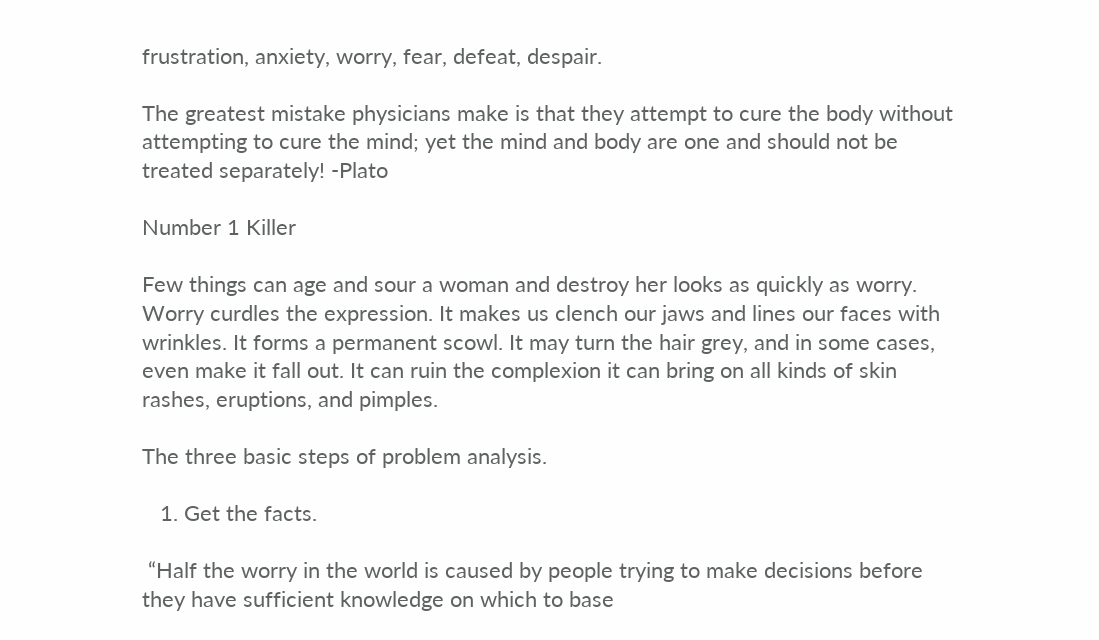frustration, anxiety, worry, fear, defeat, despair.

The greatest mistake physicians make is that they attempt to cure the body without attempting to cure the mind; yet the mind and body are one and should not be treated separately! -Plato

Number 1 Killer

Few things can age and sour a woman and destroy her looks as quickly as worry. Worry curdles the expression. It makes us clench our jaws and lines our faces with wrinkles. It forms a permanent scowl. It may turn the hair grey, and in some cases, even make it fall out. It can ruin the complexion it can bring on all kinds of skin rashes, eruptions, and pimples.

The three basic steps of problem analysis.

   1. Get the facts.

 “Half the worry in the world is caused by people trying to make decisions before they have sufficient knowledge on which to base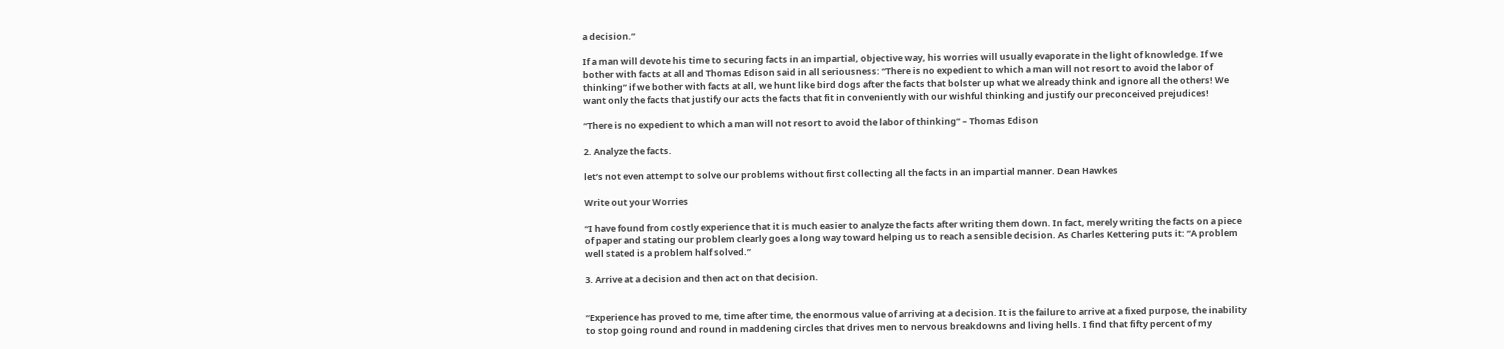a decision.”

If a man will devote his time to securing facts in an impartial, objective way, his worries will usually evaporate in the light of knowledge. If we bother with facts at all and Thomas Edison said in all seriousness: “There is no expedient to which a man will not resort to avoid the labor of thinking” if we bother with facts at all, we hunt like bird dogs after the facts that bolster up what we already think and ignore all the others! We want only the facts that justify our acts the facts that fit in conveniently with our wishful thinking and justify our preconceived prejudices!

“There is no expedient to which a man will not resort to avoid the labor of thinking” – Thomas Edison

2. Analyze the facts.

let’s not even attempt to solve our problems without first collecting all the facts in an impartial manner. Dean Hawkes

Write out your Worries

“I have found from costly experience that it is much easier to analyze the facts after writing them down. In fact, merely writing the facts on a piece of paper and stating our problem clearly goes a long way toward helping us to reach a sensible decision. As Charles Kettering puts it: “A problem well stated is a problem half solved.”

3. Arrive at a decision and then act on that decision.


“Experience has proved to me, time after time, the enormous value of arriving at a decision. It is the failure to arrive at a fixed purpose, the inability to stop going round and round in maddening circles that drives men to nervous breakdowns and living hells. I find that fifty percent of my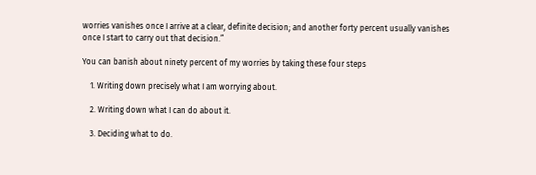worries vanishes once I arrive at a clear, definite decision; and another forty percent usually vanishes once I start to carry out that decision.”

You can banish about ninety percent of my worries by taking these four steps

    1. Writing down precisely what I am worrying about.

    2. Writing down what I can do about it.

    3. Deciding what to do.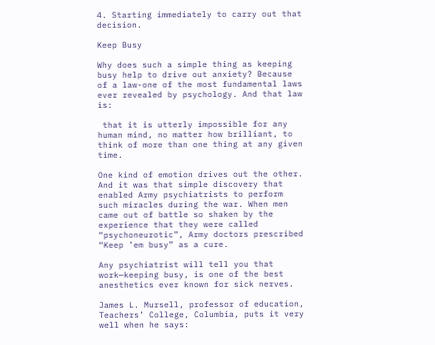4. Starting immediately to carry out that decision.

Keep Busy

Why does such a simple thing as keeping busy help to drive out anxiety? Because of a law-one of the most fundamental laws ever revealed by psychology. And that law is:

 that it is utterly impossible for any human mind, no matter how brilliant, to think of more than one thing at any given time.

One kind of emotion drives out the other. And it was that simple discovery that enabled Army psychiatrists to perform such miracles during the war. When men came out of battle so shaken by the experience that they were called “psychoneurotic”, Army doctors prescribed “Keep ’em busy” as a cure.

Any psychiatrist will tell you that work—keeping busy, is one of the best anesthetics ever known for sick nerves.

James L. Mursell, professor of education, Teachers’ College, Columbia, puts it very well when he says: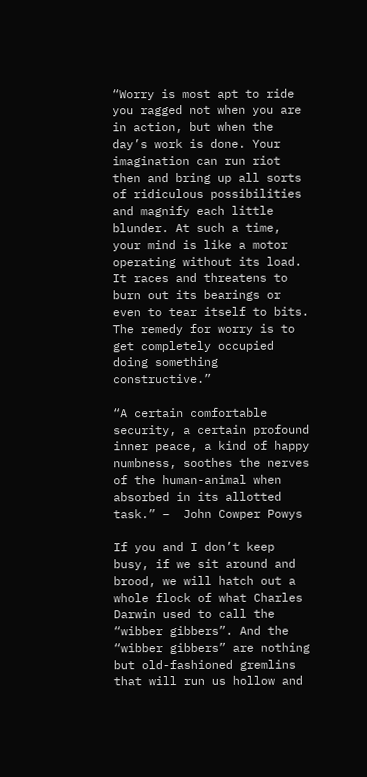“Worry is most apt to ride you ragged not when you are in action, but when the day’s work is done. Your imagination can run riot then and bring up all sorts of ridiculous possibilities and magnify each little blunder. At such a time, your mind is like a motor operating without its load. It races and threatens to burn out its bearings or even to tear itself to bits. The remedy for worry is to get completely occupied doing something constructive.”

“A certain comfortable security, a certain profound inner peace, a kind of happy numbness, soothes the nerves of the human-animal when absorbed in its allotted task.” –  John Cowper Powys

If you and I don’t keep busy, if we sit around and brood, we will hatch out a whole flock of what Charles Darwin used to call the “wibber gibbers”. And the “wibber gibbers” are nothing but old-fashioned gremlins that will run us hollow and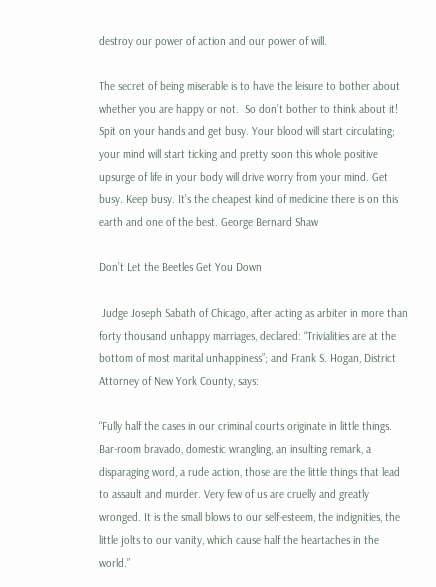destroy our power of action and our power of will.

The secret of being miserable is to have the leisure to bother about whether you are happy or not.  So don’t bother to think about it! Spit on your hands and get busy. Your blood will start circulating; your mind will start ticking and pretty soon this whole positive upsurge of life in your body will drive worry from your mind. Get busy. Keep busy. It’s the cheapest kind of medicine there is on this earth and one of the best. George Bernard Shaw

Don’t Let the Beetles Get You Down

 Judge Joseph Sabath of Chicago, after acting as arbiter in more than forty thousand unhappy marriages, declared: “Trivialities are at the bottom of most marital unhappiness”; and Frank S. Hogan, District Attorney of New York County, says:

“Fully half the cases in our criminal courts originate in little things. Bar-room bravado, domestic wrangling, an insulting remark, a disparaging word, a rude action, those are the little things that lead to assault and murder. Very few of us are cruelly and greatly wronged. It is the small blows to our self-esteem, the indignities, the little jolts to our vanity, which cause half the heartaches in the world.”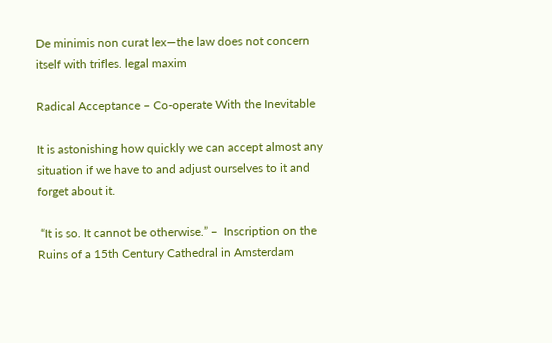De minimis non curat lex—the law does not concern itself with trifles. legal maxim

Radical Acceptance – Co-operate With the Inevitable

It is astonishing how quickly we can accept almost any situation if we have to and adjust ourselves to it and forget about it.

 “It is so. It cannot be otherwise.” –  Inscription on the Ruins of a 15th Century Cathedral in Amsterdam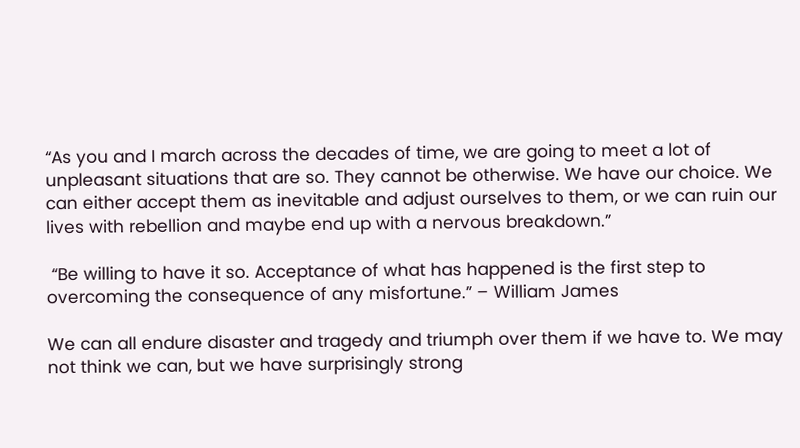“As you and I march across the decades of time, we are going to meet a lot of unpleasant situations that are so. They cannot be otherwise. We have our choice. We can either accept them as inevitable and adjust ourselves to them, or we can ruin our lives with rebellion and maybe end up with a nervous breakdown.”

 “Be willing to have it so. Acceptance of what has happened is the first step to overcoming the consequence of any misfortune.” – William James

We can all endure disaster and tragedy and triumph over them if we have to. We may not think we can, but we have surprisingly strong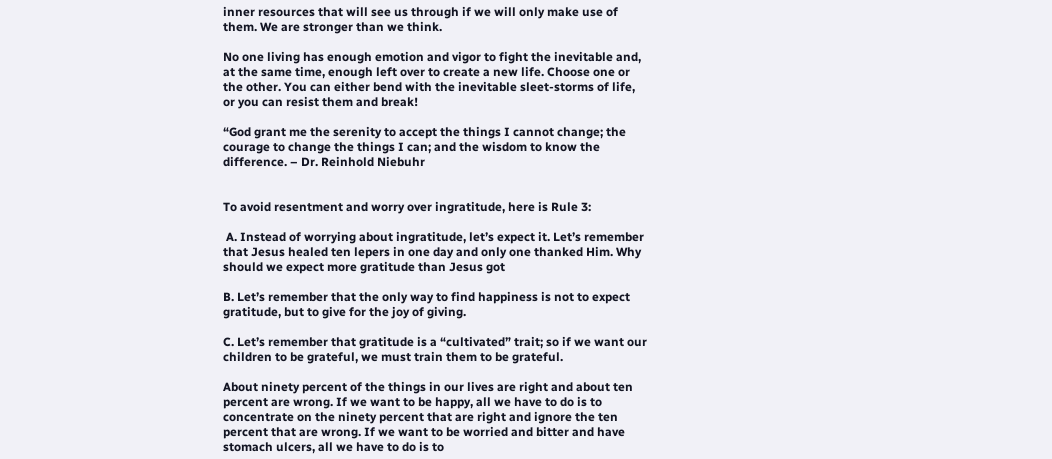inner resources that will see us through if we will only make use of them. We are stronger than we think.

No one living has enough emotion and vigor to fight the inevitable and, at the same time, enough left over to create a new life. Choose one or the other. You can either bend with the inevitable sleet-storms of life, or you can resist them and break!

“God grant me the serenity to accept the things I cannot change; the courage to change the things I can; and the wisdom to know the difference. – Dr. Reinhold Niebuhr


To avoid resentment and worry over ingratitude, here is Rule 3:

 A. Instead of worrying about ingratitude, let’s expect it. Let’s remember that Jesus healed ten lepers in one day and only one thanked Him. Why should we expect more gratitude than Jesus got

B. Let’s remember that the only way to find happiness is not to expect gratitude, but to give for the joy of giving.

C. Let’s remember that gratitude is a “cultivated” trait; so if we want our children to be grateful, we must train them to be grateful.

About ninety percent of the things in our lives are right and about ten percent are wrong. If we want to be happy, all we have to do is to concentrate on the ninety percent that are right and ignore the ten percent that are wrong. If we want to be worried and bitter and have stomach ulcers, all we have to do is to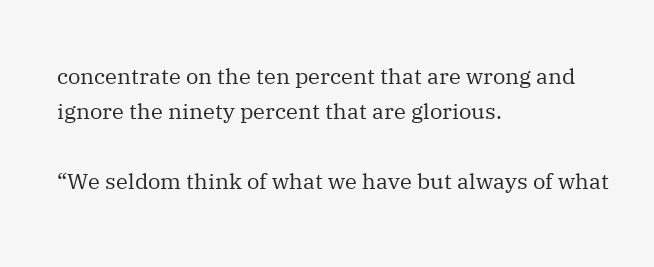concentrate on the ten percent that are wrong and ignore the ninety percent that are glorious.

“We seldom think of what we have but always of what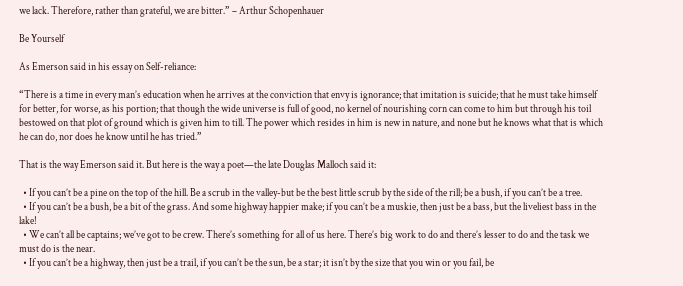we lack. Therefore, rather than grateful, we are bitter.” – Arthur Schopenhauer

Be Yourself

As Emerson said in his essay on Self-reliance:

“There is a time in every man’s education when he arrives at the conviction that envy is ignorance; that imitation is suicide; that he must take himself for better, for worse, as his portion; that though the wide universe is full of good, no kernel of nourishing corn can come to him but through his toil bestowed on that plot of ground which is given him to till. The power which resides in him is new in nature, and none but he knows what that is which he can do, nor does he know until he has tried.”

That is the way Emerson said it. But here is the way a poet—the late Douglas Malloch said it:

  • If you can’t be a pine on the top of the hill. Be a scrub in the valley-but be the best little scrub by the side of the rill; be a bush, if you can’t be a tree.
  • If you can’t be a bush, be a bit of the grass. And some highway happier make; if you can’t be a muskie, then just be a bass, but the liveliest bass in the lake!
  • We can’t all be captains; we’ve got to be crew. There’s something for all of us here. There’s big work to do and there’s lesser to do and the task we must do is the near.
  • If you can’t be a highway, then just be a trail, if you can’t be the sun, be a star; it isn’t by the size that you win or you fail, be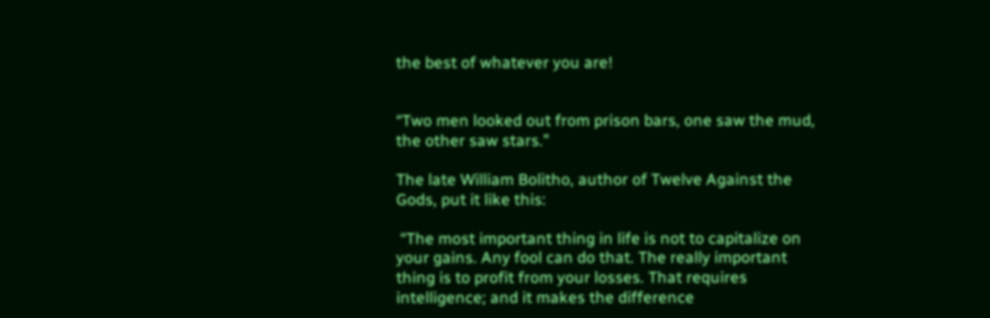the best of whatever you are!


“Two men looked out from prison bars, one saw the mud, the other saw stars.”

The late William Bolitho, author of Twelve Against the Gods, put it like this:

 “The most important thing in life is not to capitalize on your gains. Any fool can do that. The really important thing is to profit from your losses. That requires intelligence; and it makes the difference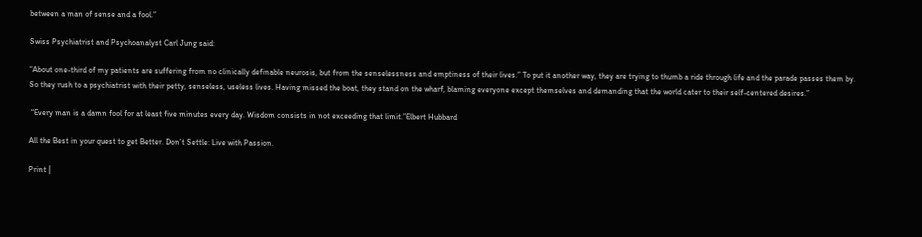between a man of sense and a fool.”

Swiss Psychiatrist and Psychoanalyst Carl Jung said:

“About one-third of my patients are suffering from no clinically definable neurosis, but from the senselessness and emptiness of their lives.” To put it another way, they are trying to thumb a ride through life and the parade passes them by. So they rush to a psychiatrist with their petty, senseless, useless lives. Having missed the boat, they stand on the wharf, blaming everyone except themselves and demanding that the world cater to their self-centered desires.”

 “Every man is a damn fool for at least five minutes every day. Wisdom consists in not exceeding that limit.”Elbert Hubbard

All the Best in your quest to get Better. Don’t Settle: Live with Passion.

Print |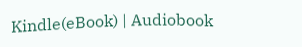Kindle(eBook) | Audiobook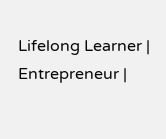Lifelong Learner | Entrepreneur |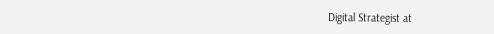Digital Strategist at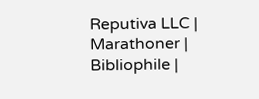Reputiva LLC | Marathoner | Bibliophile |